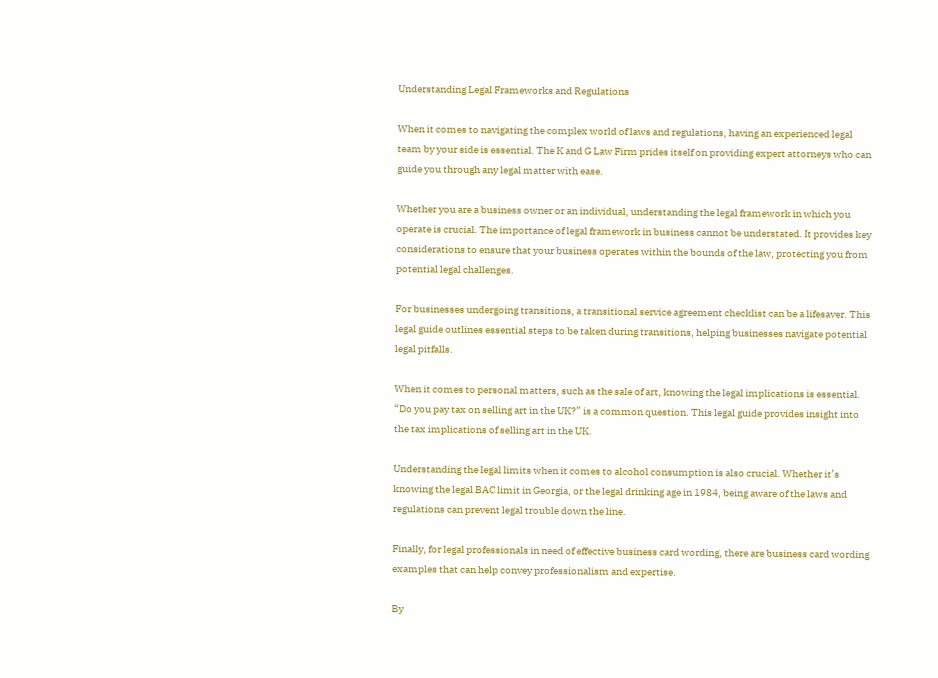Understanding Legal Frameworks and Regulations

When it comes to navigating the complex world of laws and regulations, having an experienced legal team by your side is essential. The K and G Law Firm prides itself on providing expert attorneys who can guide you through any legal matter with ease.

Whether you are a business owner or an individual, understanding the legal framework in which you operate is crucial. The importance of legal framework in business cannot be understated. It provides key considerations to ensure that your business operates within the bounds of the law, protecting you from potential legal challenges.

For businesses undergoing transitions, a transitional service agreement checklist can be a lifesaver. This legal guide outlines essential steps to be taken during transitions, helping businesses navigate potential legal pitfalls.

When it comes to personal matters, such as the sale of art, knowing the legal implications is essential. “Do you pay tax on selling art in the UK?” is a common question. This legal guide provides insight into the tax implications of selling art in the UK.

Understanding the legal limits when it comes to alcohol consumption is also crucial. Whether it’s knowing the legal BAC limit in Georgia, or the legal drinking age in 1984, being aware of the laws and regulations can prevent legal trouble down the line.

Finally, for legal professionals in need of effective business card wording, there are business card wording examples that can help convey professionalism and expertise.

By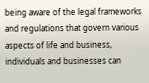being aware of the legal frameworks and regulations that govern various aspects of life and business, individuals and businesses can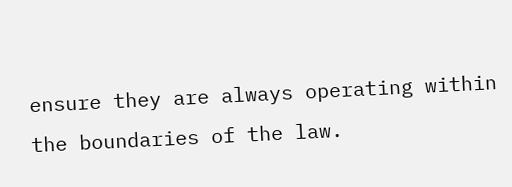ensure they are always operating within the boundaries of the law.